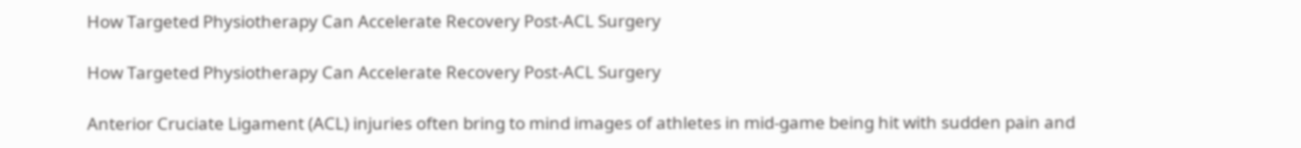How Targeted Physiotherapy Can Accelerate Recovery Post-ACL Surgery

How Targeted Physiotherapy Can Accelerate Recovery Post-ACL Surgery

Anterior Cruciate Ligament (ACL) injuries often bring to mind images of athletes in mid-game being hit with sudden pain and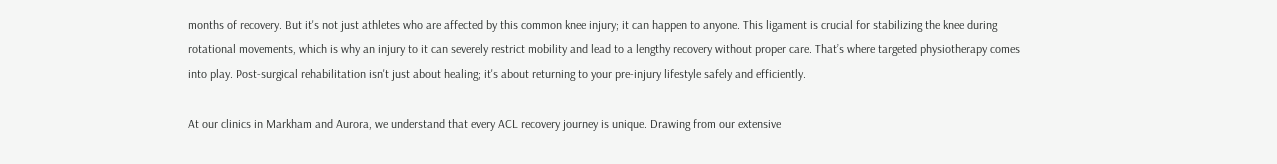months of recovery. But it's not just athletes who are affected by this common knee injury; it can happen to anyone. This ligament is crucial for stabilizing the knee during rotational movements, which is why an injury to it can severely restrict mobility and lead to a lengthy recovery without proper care. That’s where targeted physiotherapy comes into play. Post-surgical rehabilitation isn't just about healing; it's about returning to your pre-injury lifestyle safely and efficiently.

At our clinics in Markham and Aurora, we understand that every ACL recovery journey is unique. Drawing from our extensive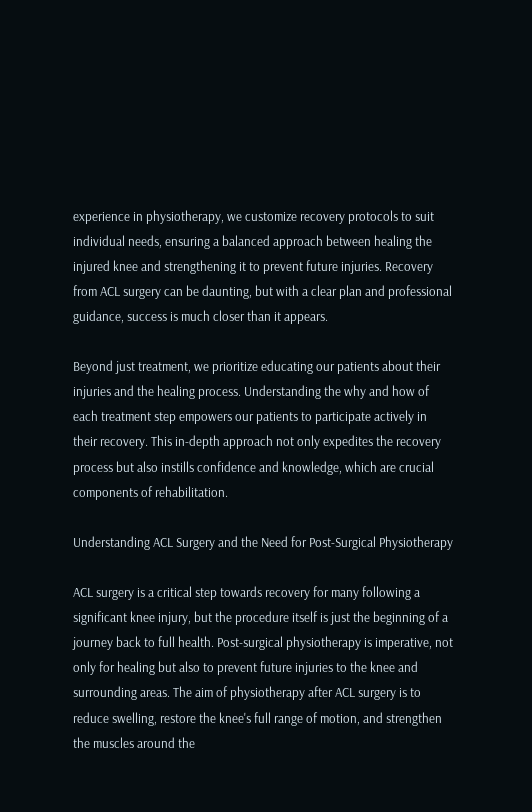experience in physiotherapy, we customize recovery protocols to suit individual needs, ensuring a balanced approach between healing the injured knee and strengthening it to prevent future injuries. Recovery from ACL surgery can be daunting, but with a clear plan and professional guidance, success is much closer than it appears.

Beyond just treatment, we prioritize educating our patients about their injuries and the healing process. Understanding the why and how of each treatment step empowers our patients to participate actively in their recovery. This in-depth approach not only expedites the recovery process but also instills confidence and knowledge, which are crucial components of rehabilitation.

Understanding ACL Surgery and the Need for Post-Surgical Physiotherapy

ACL surgery is a critical step towards recovery for many following a significant knee injury, but the procedure itself is just the beginning of a journey back to full health. Post-surgical physiotherapy is imperative, not only for healing but also to prevent future injuries to the knee and surrounding areas. The aim of physiotherapy after ACL surgery is to reduce swelling, restore the knee's full range of motion, and strengthen the muscles around the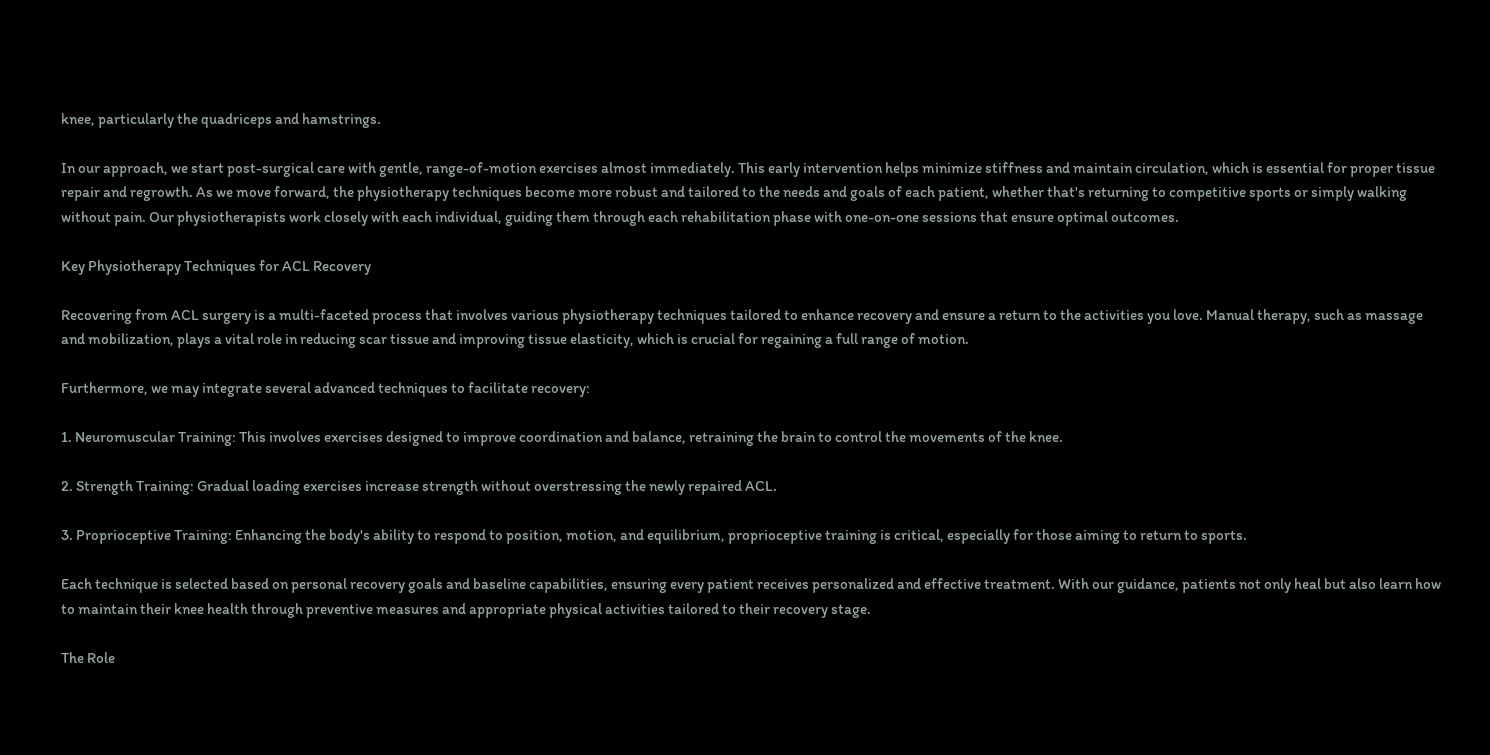knee, particularly the quadriceps and hamstrings.

In our approach, we start post-surgical care with gentle, range-of-motion exercises almost immediately. This early intervention helps minimize stiffness and maintain circulation, which is essential for proper tissue repair and regrowth. As we move forward, the physiotherapy techniques become more robust and tailored to the needs and goals of each patient, whether that's returning to competitive sports or simply walking without pain. Our physiotherapists work closely with each individual, guiding them through each rehabilitation phase with one-on-one sessions that ensure optimal outcomes.

Key Physiotherapy Techniques for ACL Recovery

Recovering from ACL surgery is a multi-faceted process that involves various physiotherapy techniques tailored to enhance recovery and ensure a return to the activities you love. Manual therapy, such as massage and mobilization, plays a vital role in reducing scar tissue and improving tissue elasticity, which is crucial for regaining a full range of motion.

Furthermore, we may integrate several advanced techniques to facilitate recovery:

1. Neuromuscular Training: This involves exercises designed to improve coordination and balance, retraining the brain to control the movements of the knee.

2. Strength Training: Gradual loading exercises increase strength without overstressing the newly repaired ACL.

3. Proprioceptive Training: Enhancing the body's ability to respond to position, motion, and equilibrium, proprioceptive training is critical, especially for those aiming to return to sports.

Each technique is selected based on personal recovery goals and baseline capabilities, ensuring every patient receives personalized and effective treatment. With our guidance, patients not only heal but also learn how to maintain their knee health through preventive measures and appropriate physical activities tailored to their recovery stage.

The Role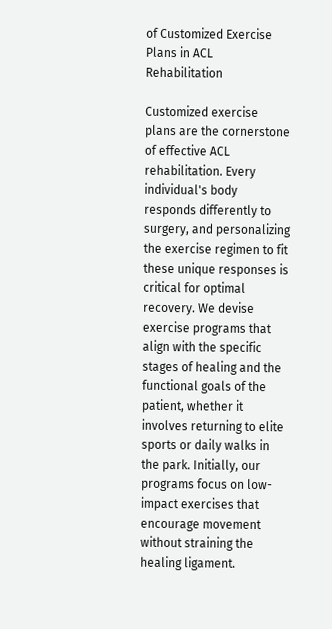of Customized Exercise Plans in ACL Rehabilitation

Customized exercise plans are the cornerstone of effective ACL rehabilitation. Every individual's body responds differently to surgery, and personalizing the exercise regimen to fit these unique responses is critical for optimal recovery. We devise exercise programs that align with the specific stages of healing and the functional goals of the patient, whether it involves returning to elite sports or daily walks in the park. Initially, our programs focus on low-impact exercises that encourage movement without straining the healing ligament.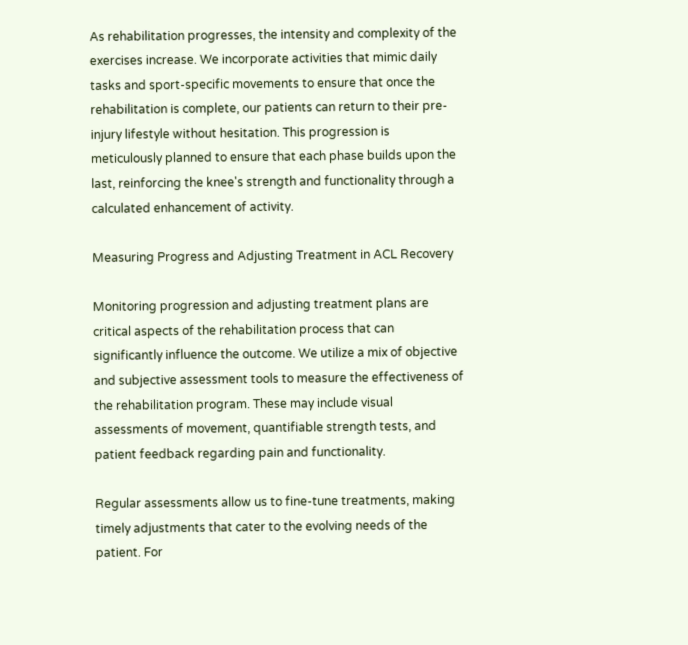As rehabilitation progresses, the intensity and complexity of the exercises increase. We incorporate activities that mimic daily tasks and sport-specific movements to ensure that once the rehabilitation is complete, our patients can return to their pre-injury lifestyle without hesitation. This progression is meticulously planned to ensure that each phase builds upon the last, reinforcing the knee's strength and functionality through a calculated enhancement of activity.

Measuring Progress and Adjusting Treatment in ACL Recovery

Monitoring progression and adjusting treatment plans are critical aspects of the rehabilitation process that can significantly influence the outcome. We utilize a mix of objective and subjective assessment tools to measure the effectiveness of the rehabilitation program. These may include visual assessments of movement, quantifiable strength tests, and patient feedback regarding pain and functionality.

Regular assessments allow us to fine-tune treatments, making timely adjustments that cater to the evolving needs of the patient. For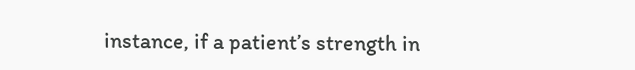instance, if a patient’s strength in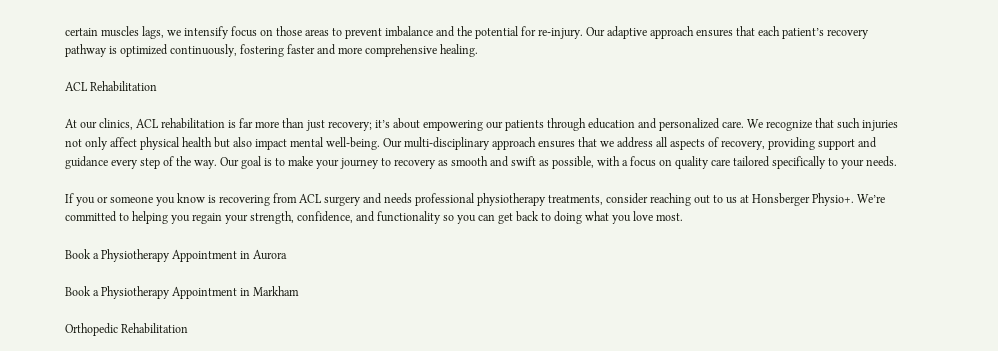certain muscles lags, we intensify focus on those areas to prevent imbalance and the potential for re-injury. Our adaptive approach ensures that each patient’s recovery pathway is optimized continuously, fostering faster and more comprehensive healing.

ACL Rehabilitation

At our clinics, ACL rehabilitation is far more than just recovery; it’s about empowering our patients through education and personalized care. We recognize that such injuries not only affect physical health but also impact mental well-being. Our multi-disciplinary approach ensures that we address all aspects of recovery, providing support and guidance every step of the way. Our goal is to make your journey to recovery as smooth and swift as possible, with a focus on quality care tailored specifically to your needs.

If you or someone you know is recovering from ACL surgery and needs professional physiotherapy treatments, consider reaching out to us at Honsberger Physio+. We’re committed to helping you regain your strength, confidence, and functionality so you can get back to doing what you love most.

Book a Physiotherapy Appointment in Aurora

Book a Physiotherapy Appointment in Markham

Orthopedic Rehabilitation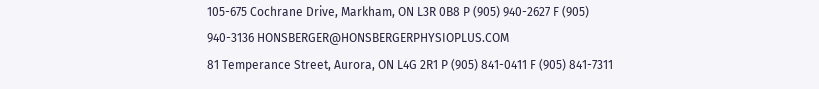105-675 Cochrane Drive, Markham, ON L3R 0B8 P (905) 940-2627 F (905) 940-3136 HONSBERGER@HONSBERGERPHYSIOPLUS.COM
81 Temperance Street, Aurora, ON L4G 2R1 P (905) 841-0411 F (905) 841-7311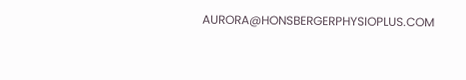AURORA@HONSBERGERPHYSIOPLUS.COM